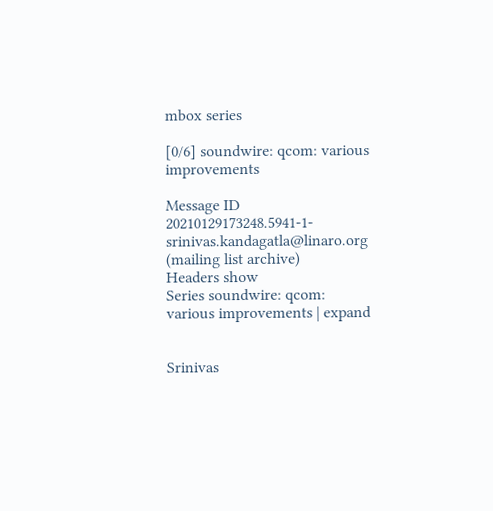mbox series

[0/6] soundwire: qcom: various improvements

Message ID 20210129173248.5941-1-srinivas.kandagatla@linaro.org (mailing list archive)
Headers show
Series soundwire: qcom: various improvements | expand


Srinivas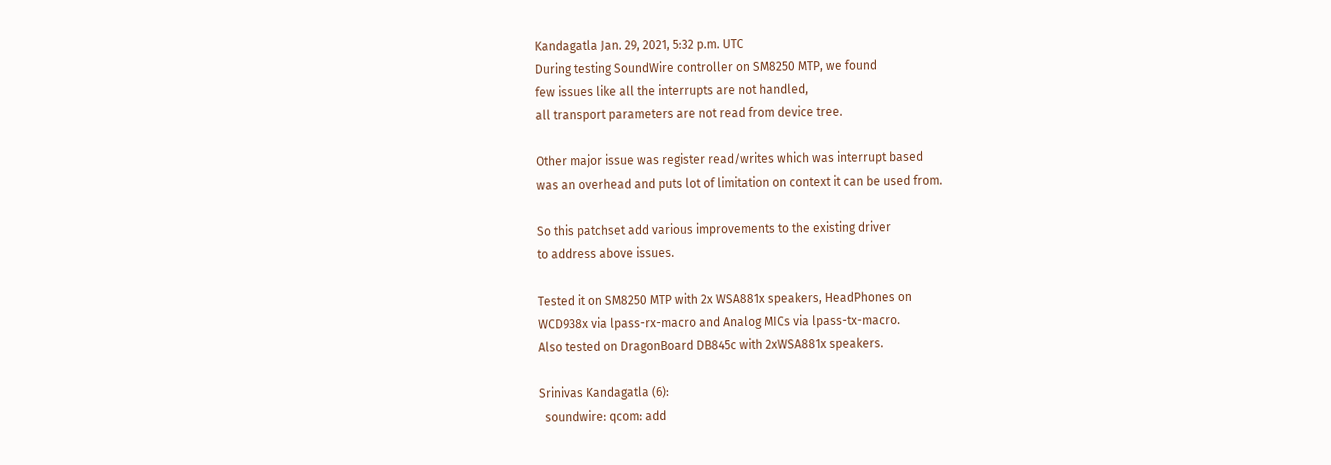Kandagatla Jan. 29, 2021, 5:32 p.m. UTC
During testing SoundWire controller on SM8250 MTP, we found
few issues like all the interrupts are not handled,
all transport parameters are not read from device tree.

Other major issue was register read/writes which was interrupt based
was an overhead and puts lot of limitation on context it can be used from.

So this patchset add various improvements to the existing driver
to address above issues.

Tested it on SM8250 MTP with 2x WSA881x speakers, HeadPhones on
WCD938x via lpass-rx-macro and Analog MICs via lpass-tx-macro.
Also tested on DragonBoard DB845c with 2xWSA881x speakers.

Srinivas Kandagatla (6):
  soundwire: qcom: add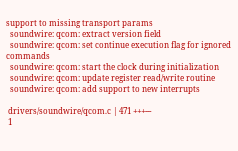support to missing transport params
  soundwire: qcom: extract version field
  soundwire: qcom: set continue execution flag for ignored commands
  soundwire: qcom: start the clock during initialization
  soundwire: qcom: update register read/write routine
  soundwire: qcom: add support to new interrupts

 drivers/soundwire/qcom.c | 471 +++---
 1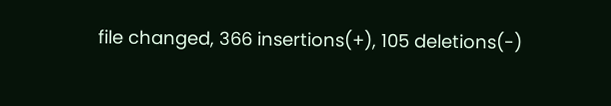file changed, 366 insertions(+), 105 deletions(-)